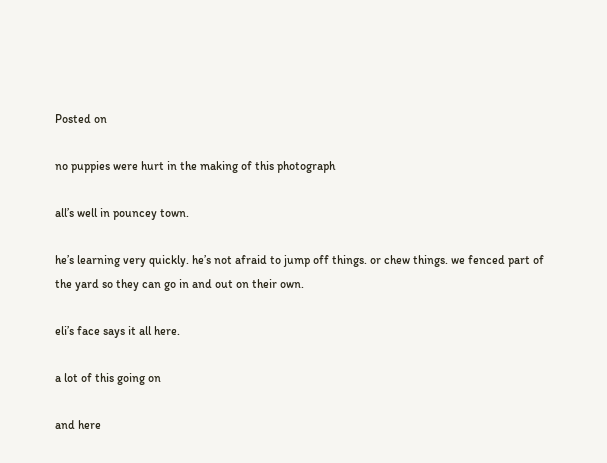Posted on

no puppies were hurt in the making of this photograph

all’s well in pouncey town.

he’s learning very quickly. he’s not afraid to jump off things. or chew things. we fenced part of the yard so they can go in and out on their own.

eli’s face says it all here.

a lot of this going on

and here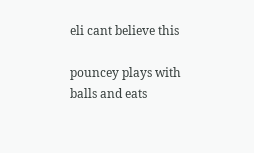eli cant believe this

pouncey plays with balls and eats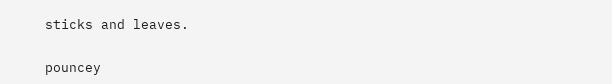sticks and leaves.

pouncey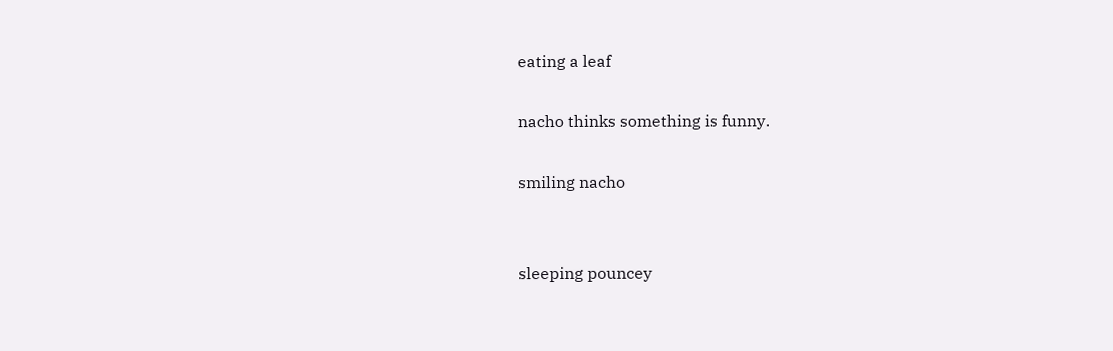eating a leaf

nacho thinks something is funny.

smiling nacho


sleeping pouncey